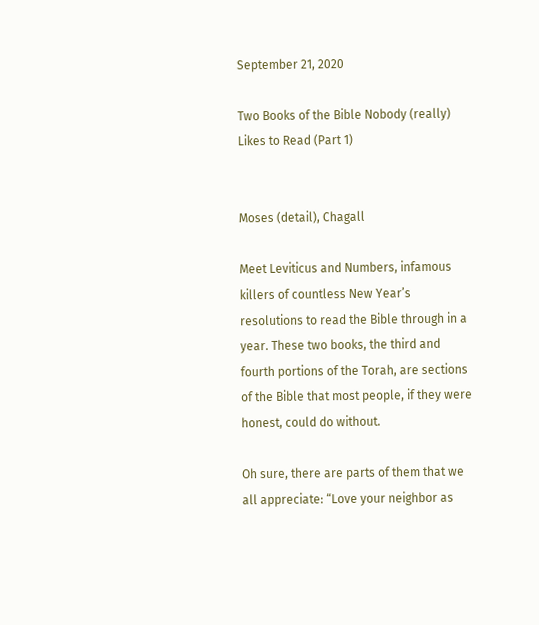September 21, 2020

Two Books of the Bible Nobody (really) Likes to Read (Part 1)


Moses (detail), Chagall

Meet Leviticus and Numbers, infamous killers of countless New Year’s resolutions to read the Bible through in a year. These two books, the third and fourth portions of the Torah, are sections of the Bible that most people, if they were honest, could do without.

Oh sure, there are parts of them that we all appreciate: “Love your neighbor as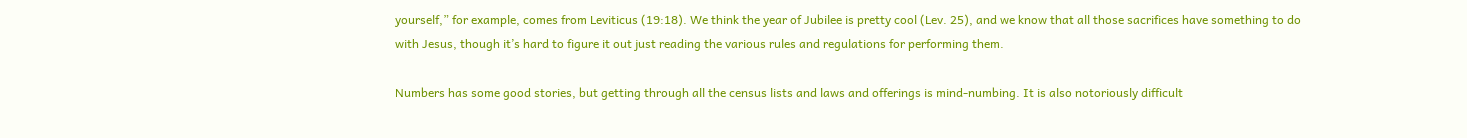yourself,” for example, comes from Leviticus (19:18). We think the year of Jubilee is pretty cool (Lev. 25), and we know that all those sacrifices have something to do with Jesus, though it’s hard to figure it out just reading the various rules and regulations for performing them.

Numbers has some good stories, but getting through all the census lists and laws and offerings is mind-numbing. It is also notoriously difficult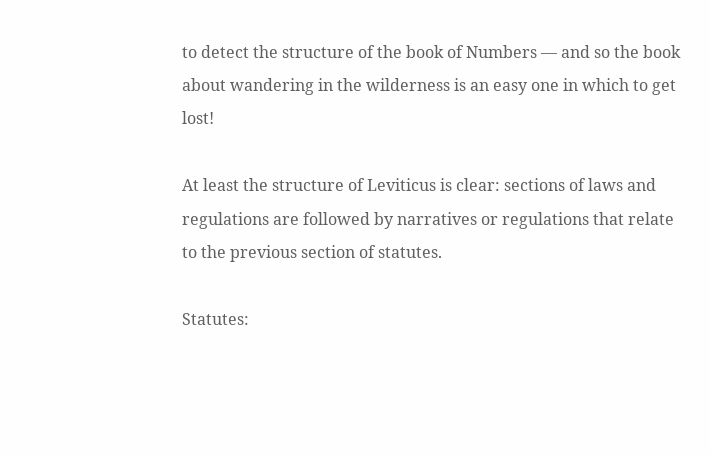to detect the structure of the book of Numbers — and so the book about wandering in the wilderness is an easy one in which to get lost!

At least the structure of Leviticus is clear: sections of laws and regulations are followed by narratives or regulations that relate to the previous section of statutes.

Statutes: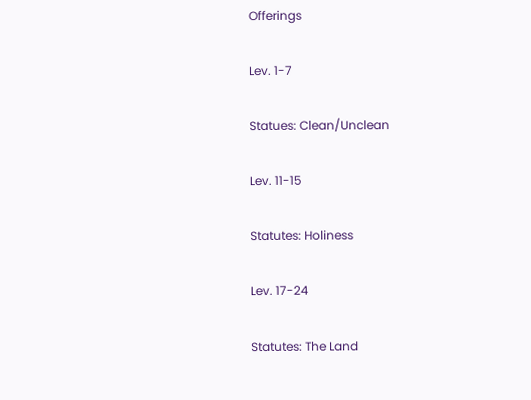Offerings

Lev. 1-7

Statues: Clean/Unclean

Lev. 11-15

Statutes: Holiness

Lev. 17-24

Statutes: The Land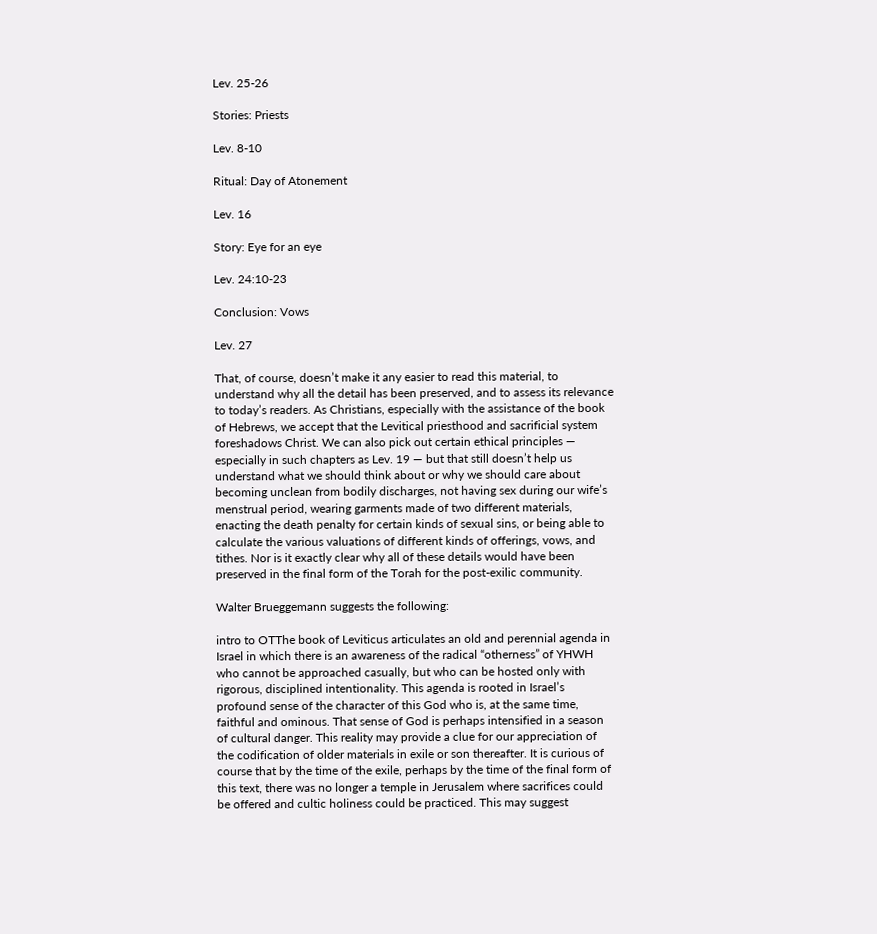Lev. 25-26

Stories: Priests

Lev. 8-10

Ritual: Day of Atonement

Lev. 16

Story: Eye for an eye

Lev. 24:10-23

Conclusion: Vows

Lev. 27

That, of course, doesn’t make it any easier to read this material, to understand why all the detail has been preserved, and to assess its relevance to today’s readers. As Christians, especially with the assistance of the book of Hebrews, we accept that the Levitical priesthood and sacrificial system foreshadows Christ. We can also pick out certain ethical principles — especially in such chapters as Lev. 19 — but that still doesn’t help us understand what we should think about or why we should care about becoming unclean from bodily discharges, not having sex during our wife’s menstrual period, wearing garments made of two different materials, enacting the death penalty for certain kinds of sexual sins, or being able to calculate the various valuations of different kinds of offerings, vows, and tithes. Nor is it exactly clear why all of these details would have been preserved in the final form of the Torah for the post-exilic community.

Walter Brueggemann suggests the following:

intro to OTThe book of Leviticus articulates an old and perennial agenda in Israel in which there is an awareness of the radical “otherness” of YHWH who cannot be approached casually, but who can be hosted only with rigorous, disciplined intentionality. This agenda is rooted in Israel’s profound sense of the character of this God who is, at the same time, faithful and ominous. That sense of God is perhaps intensified in a season of cultural danger. This reality may provide a clue for our appreciation of the codification of older materials in exile or son thereafter. It is curious of course that by the time of the exile, perhaps by the time of the final form of this text, there was no longer a temple in Jerusalem where sacrifices could be offered and cultic holiness could be practiced. This may suggest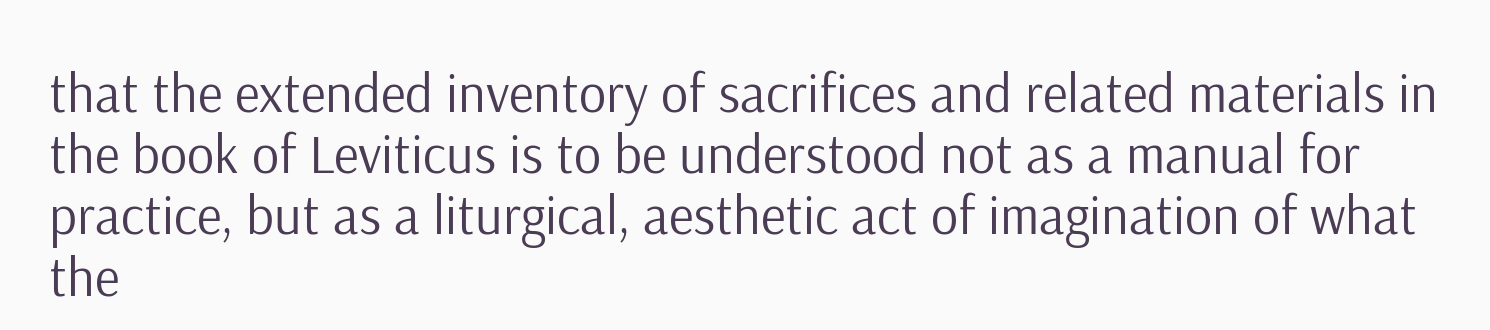that the extended inventory of sacrifices and related materials in the book of Leviticus is to be understood not as a manual for practice, but as a liturgical, aesthetic act of imagination of what the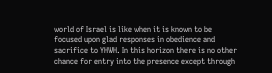world of Israel is like when it is known to be focused upon glad responses in obedience and sacrifice to YHWH. In this horizon there is no other chance for entry into the presence except through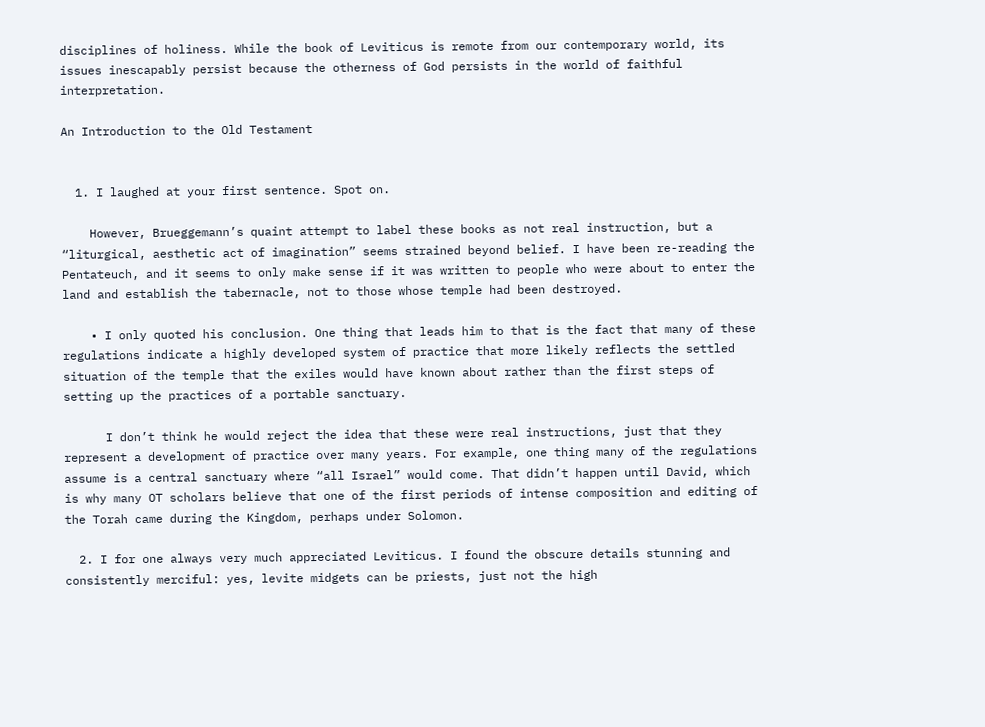disciplines of holiness. While the book of Leviticus is remote from our contemporary world, its issues inescapably persist because the otherness of God persists in the world of faithful interpretation.

An Introduction to the Old Testament


  1. I laughed at your first sentence. Spot on.

    However, Brueggemann’s quaint attempt to label these books as not real instruction, but a “liturgical, aesthetic act of imagination” seems strained beyond belief. I have been re-reading the Pentateuch, and it seems to only make sense if it was written to people who were about to enter the land and establish the tabernacle, not to those whose temple had been destroyed.

    • I only quoted his conclusion. One thing that leads him to that is the fact that many of these regulations indicate a highly developed system of practice that more likely reflects the settled situation of the temple that the exiles would have known about rather than the first steps of setting up the practices of a portable sanctuary.

      I don’t think he would reject the idea that these were real instructions, just that they represent a development of practice over many years. For example, one thing many of the regulations assume is a central sanctuary where “all Israel” would come. That didn’t happen until David, which is why many OT scholars believe that one of the first periods of intense composition and editing of the Torah came during the Kingdom, perhaps under Solomon.

  2. I for one always very much appreciated Leviticus. I found the obscure details stunning and consistently merciful: yes, levite midgets can be priests, just not the high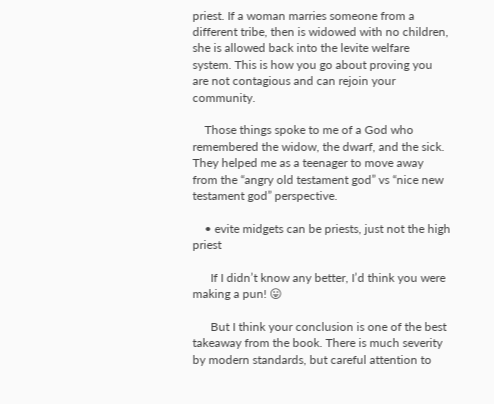priest. If a woman marries someone from a different tribe, then is widowed with no children, she is allowed back into the levite welfare system. This is how you go about proving you are not contagious and can rejoin your community.

    Those things spoke to me of a God who remembered the widow, the dwarf, and the sick. They helped me as a teenager to move away from the “angry old testament god” vs “nice new testament god” perspective.

    • evite midgets can be priests, just not the high priest

      If I didn’t know any better, I’d think you were making a pun! 😛

      But I think your conclusion is one of the best takeaway from the book. There is much severity by modern standards, but careful attention to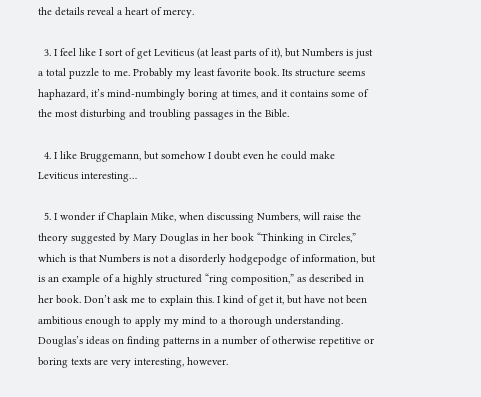the details reveal a heart of mercy.

  3. I feel like I sort of get Leviticus (at least parts of it), but Numbers is just a total puzzle to me. Probably my least favorite book. Its structure seems haphazard, it’s mind-numbingly boring at times, and it contains some of the most disturbing and troubling passages in the Bible.

  4. I like Bruggemann, but somehow I doubt even he could make Leviticus interesting…

  5. I wonder if Chaplain Mike, when discussing Numbers, will raise the theory suggested by Mary Douglas in her book “Thinking in Circles,” which is that Numbers is not a disorderly hodgepodge of information, but is an example of a highly structured “ring composition,” as described in her book. Don’t ask me to explain this. I kind of get it, but have not been ambitious enough to apply my mind to a thorough understanding. Douglas’s ideas on finding patterns in a number of otherwise repetitive or boring texts are very interesting, however.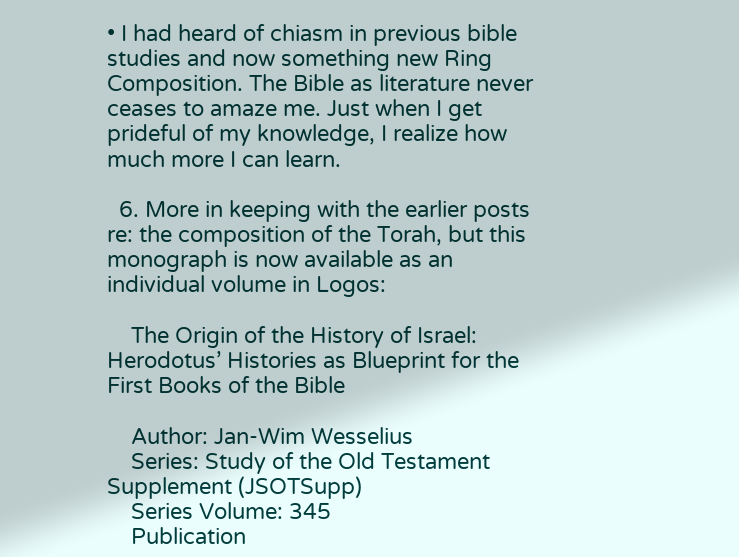• I had heard of chiasm in previous bible studies and now something new Ring Composition. The Bible as literature never ceases to amaze me. Just when I get prideful of my knowledge, I realize how much more I can learn.

  6. More in keeping with the earlier posts re: the composition of the Torah, but this monograph is now available as an individual volume in Logos:

    The Origin of the History of Israel: Herodotus’ Histories as Blueprint for the First Books of the Bible

    Author: Jan-Wim Wesselius
    Series: Study of the Old Testament Supplement (JSOTSupp)
    Series Volume: 345
    Publication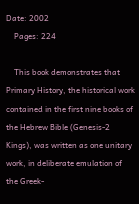Date: 2002
    Pages: 224

    This book demonstrates that Primary History, the historical work contained in the first nine books of the Hebrew Bible (Genesis-2 Kings), was written as one unitary work, in deliberate emulation of the Greek-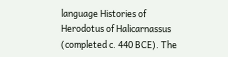language Histories of Herodotus of Halicarnassus (completed c. 440 BCE). The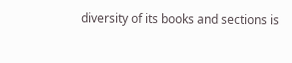diversity of its books and sections is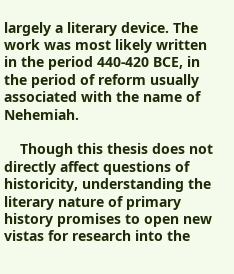largely a literary device. The work was most likely written in the period 440-420 BCE, in the period of reform usually associated with the name of Nehemiah.

    Though this thesis does not directly affect questions of historicity, understanding the literary nature of primary history promises to open new vistas for research into the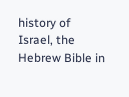history of Israel, the Hebrew Bible in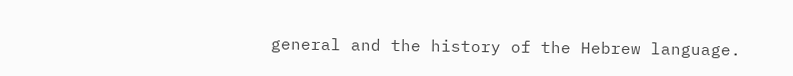general and the history of the Hebrew language.